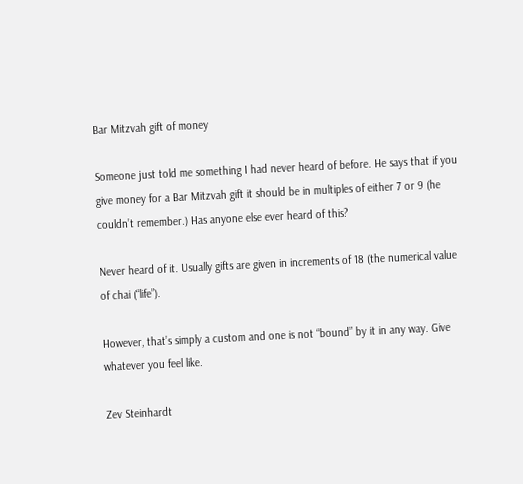Bar Mitzvah gift of money

Someone just told me something I had never heard of before. He says that if you give money for a Bar Mitzvah gift it should be in multiples of either 7 or 9 (he couldn’t remember.) Has anyone else ever heard of this?

Never heard of it. Usually gifts are given in increments of 18 (the numerical value of chai (“life”).

However, that’s simply a custom and one is not “bound” by it in any way. Give whatever you feel like.

Zev Steinhardt